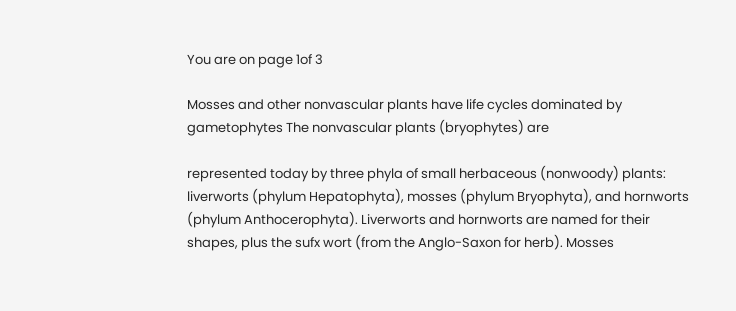You are on page 1of 3

Mosses and other nonvascular plants have life cycles dominated by gametophytes The nonvascular plants (bryophytes) are

represented today by three phyla of small herbaceous (nonwoody) plants: liverworts (phylum Hepatophyta), mosses (phylum Bryophyta), and hornworts (phylum Anthocerophyta). Liverworts and hornworts are named for their shapes, plus the sufx wort (from the Anglo-Saxon for herb). Mosses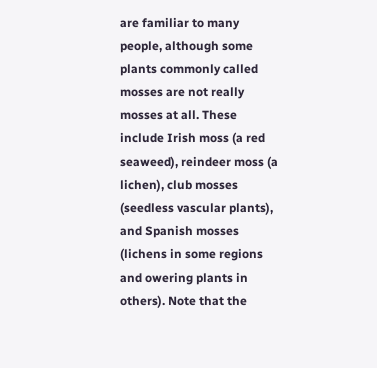are familiar to many people, although some plants commonly called mosses are not really mosses at all. These include Irish moss (a red seaweed), reindeer moss (a lichen), club mosses (seedless vascular plants), and Spanish mosses (lichens in some regions and owering plants in others). Note that the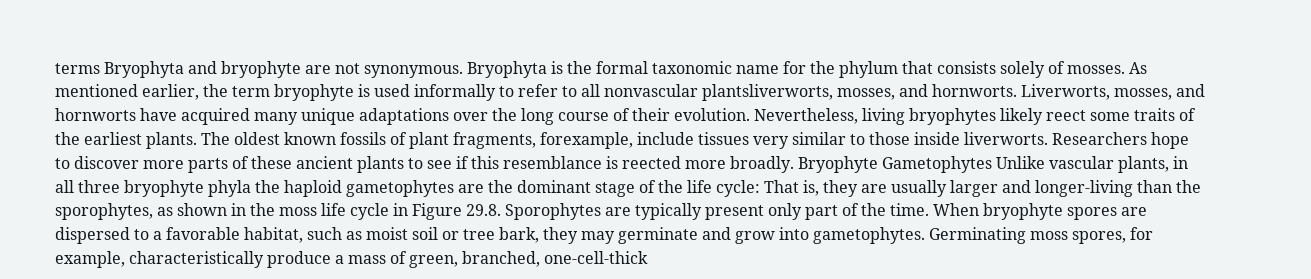terms Bryophyta and bryophyte are not synonymous. Bryophyta is the formal taxonomic name for the phylum that consists solely of mosses. As mentioned earlier, the term bryophyte is used informally to refer to all nonvascular plantsliverworts, mosses, and hornworts. Liverworts, mosses, and hornworts have acquired many unique adaptations over the long course of their evolution. Nevertheless, living bryophytes likely reect some traits of the earliest plants. The oldest known fossils of plant fragments, forexample, include tissues very similar to those inside liverworts. Researchers hope to discover more parts of these ancient plants to see if this resemblance is reected more broadly. Bryophyte Gametophytes Unlike vascular plants, in all three bryophyte phyla the haploid gametophytes are the dominant stage of the life cycle: That is, they are usually larger and longer-living than the sporophytes, as shown in the moss life cycle in Figure 29.8. Sporophytes are typically present only part of the time. When bryophyte spores are dispersed to a favorable habitat, such as moist soil or tree bark, they may germinate and grow into gametophytes. Germinating moss spores, for example, characteristically produce a mass of green, branched, one-cell-thick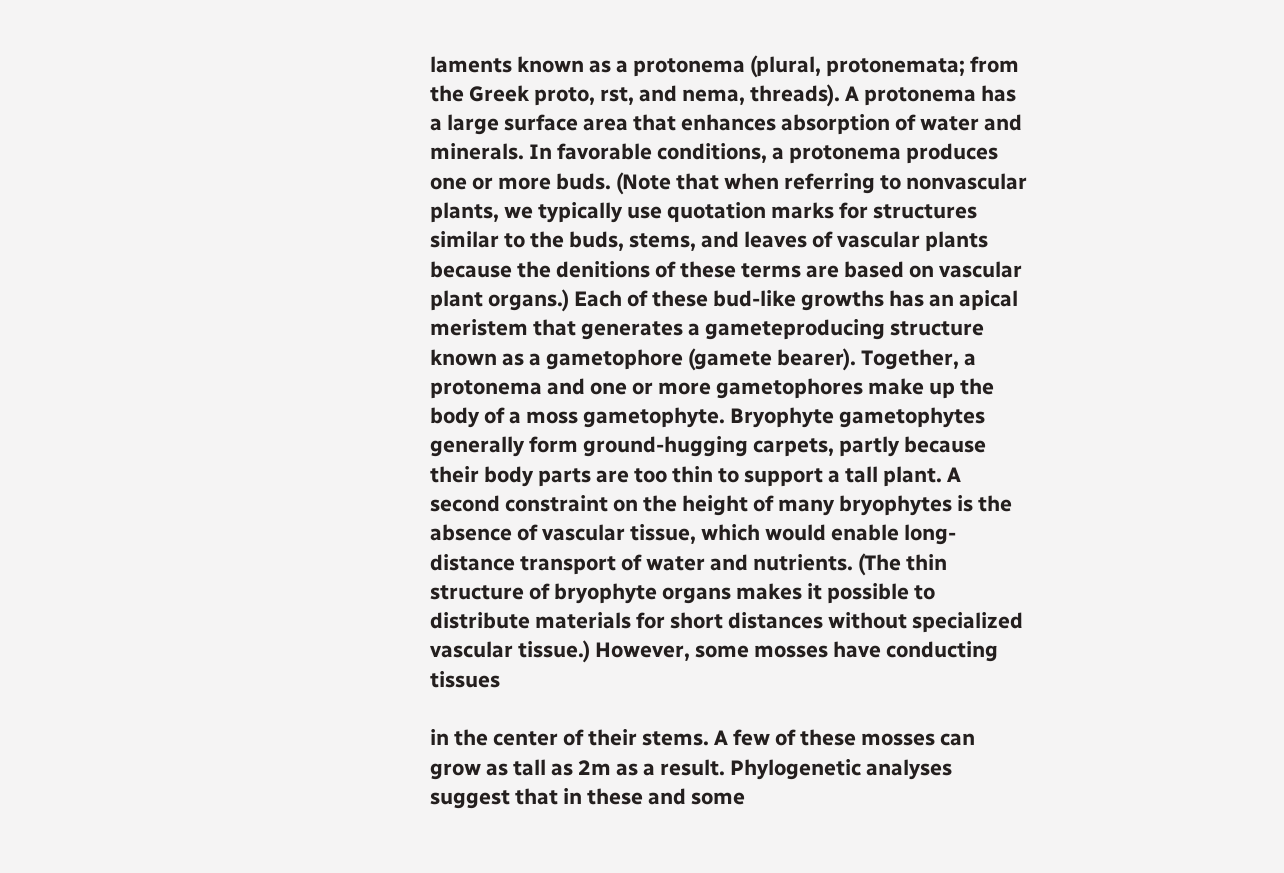laments known as a protonema (plural, protonemata; from the Greek proto, rst, and nema, threads). A protonema has a large surface area that enhances absorption of water and minerals. In favorable conditions, a protonema produces one or more buds. (Note that when referring to nonvascular plants, we typically use quotation marks for structures similar to the buds, stems, and leaves of vascular plants because the denitions of these terms are based on vascular plant organs.) Each of these bud-like growths has an apical meristem that generates a gameteproducing structure known as a gametophore (gamete bearer). Together, a protonema and one or more gametophores make up the body of a moss gametophyte. Bryophyte gametophytes generally form ground-hugging carpets, partly because their body parts are too thin to support a tall plant. A second constraint on the height of many bryophytes is the absence of vascular tissue, which would enable long-distance transport of water and nutrients. (The thin structure of bryophyte organs makes it possible to distribute materials for short distances without specialized vascular tissue.) However, some mosses have conducting tissues

in the center of their stems. A few of these mosses can grow as tall as 2m as a result. Phylogenetic analyses suggest that in these and some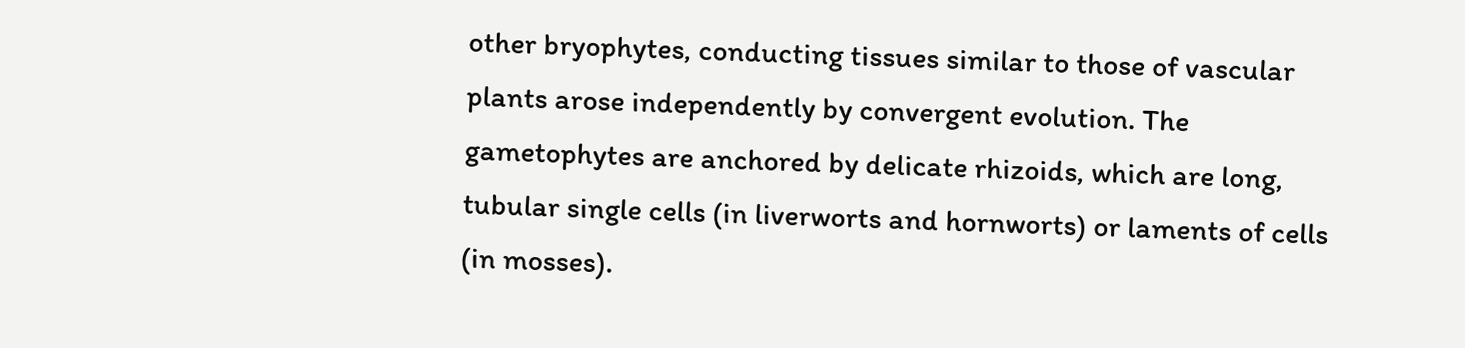other bryophytes, conducting tissues similar to those of vascular plants arose independently by convergent evolution. The gametophytes are anchored by delicate rhizoids, which are long, tubular single cells (in liverworts and hornworts) or laments of cells (in mosses).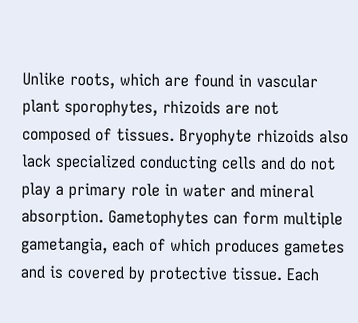Unlike roots, which are found in vascular plant sporophytes, rhizoids are not composed of tissues. Bryophyte rhizoids also lack specialized conducting cells and do not play a primary role in water and mineral absorption. Gametophytes can form multiple gametangia, each of which produces gametes and is covered by protective tissue. Each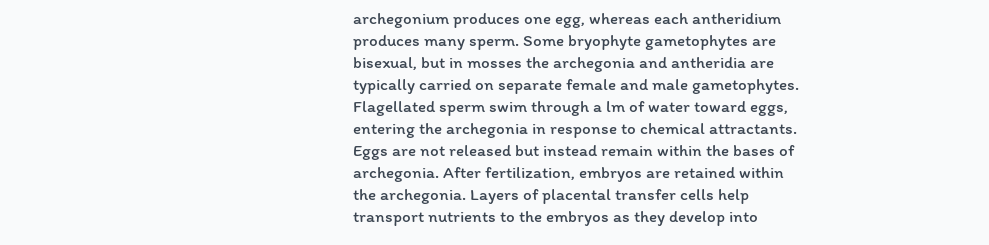archegonium produces one egg, whereas each antheridium produces many sperm. Some bryophyte gametophytes are bisexual, but in mosses the archegonia and antheridia are typically carried on separate female and male gametophytes. Flagellated sperm swim through a lm of water toward eggs, entering the archegonia in response to chemical attractants. Eggs are not released but instead remain within the bases of archegonia. After fertilization, embryos are retained within the archegonia. Layers of placental transfer cells help transport nutrients to the embryos as they develop into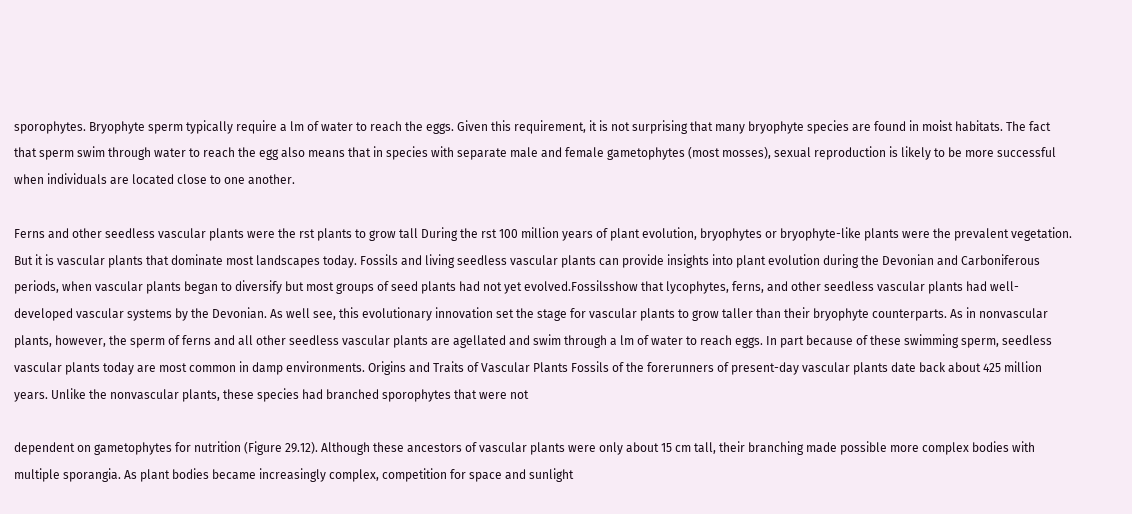sporophytes. Bryophyte sperm typically require a lm of water to reach the eggs. Given this requirement, it is not surprising that many bryophyte species are found in moist habitats. The fact that sperm swim through water to reach the egg also means that in species with separate male and female gametophytes (most mosses), sexual reproduction is likely to be more successful when individuals are located close to one another.

Ferns and other seedless vascular plants were the rst plants to grow tall During the rst 100 million years of plant evolution, bryophytes or bryophyte-like plants were the prevalent vegetation. But it is vascular plants that dominate most landscapes today. Fossils and living seedless vascular plants can provide insights into plant evolution during the Devonian and Carboniferous periods, when vascular plants began to diversify but most groups of seed plants had not yet evolved.Fossilsshow that lycophytes, ferns, and other seedless vascular plants had well-developed vascular systems by the Devonian. As well see, this evolutionary innovation set the stage for vascular plants to grow taller than their bryophyte counterparts. As in nonvascular plants, however, the sperm of ferns and all other seedless vascular plants are agellated and swim through a lm of water to reach eggs. In part because of these swimming sperm, seedless vascular plants today are most common in damp environments. Origins and Traits of Vascular Plants Fossils of the forerunners of present-day vascular plants date back about 425 million years. Unlike the nonvascular plants, these species had branched sporophytes that were not

dependent on gametophytes for nutrition (Figure 29.12). Although these ancestors of vascular plants were only about 15 cm tall, their branching made possible more complex bodies with multiple sporangia. As plant bodies became increasingly complex, competition for space and sunlight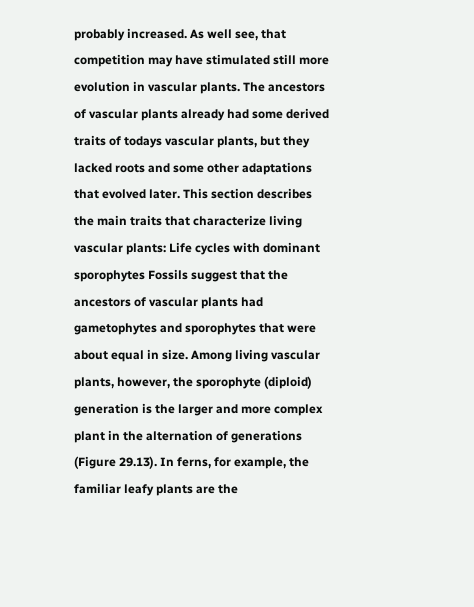probably increased. As well see, that competition may have stimulated still more evolution in vascular plants. The ancestors of vascular plants already had some derived traits of todays vascular plants, but they lacked roots and some other adaptations that evolved later. This section describes the main traits that characterize living vascular plants: Life cycles with dominant sporophytes Fossils suggest that the ancestors of vascular plants had gametophytes and sporophytes that were about equal in size. Among living vascular plants, however, the sporophyte (diploid) generation is the larger and more complex plant in the alternation of generations (Figure 29.13). In ferns, for example, the familiar leafy plants are the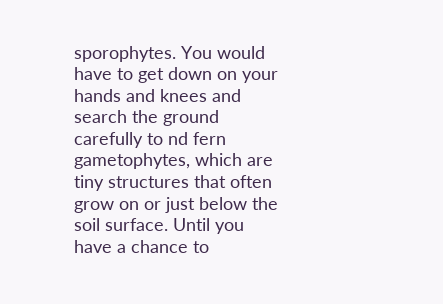sporophytes. You would have to get down on your hands and knees and search the ground carefully to nd fern gametophytes, which are tiny structures that often grow on or just below the soil surface. Until you have a chance to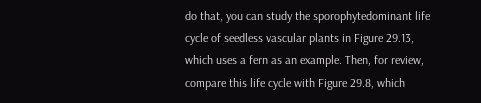do that, you can study the sporophytedominant life cycle of seedless vascular plants in Figure 29.13, which uses a fern as an example. Then, for review, compare this life cycle with Figure 29.8, which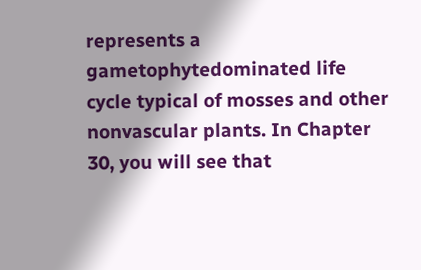represents a gametophytedominated life cycle typical of mosses and other nonvascular plants. In Chapter 30, you will see that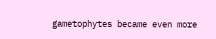gametophytes became even more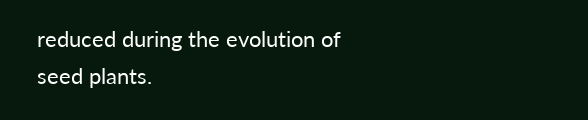reduced during the evolution of seed plants.